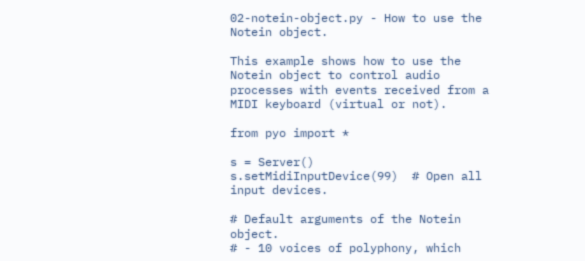02-notein-object.py - How to use the Notein object.

This example shows how to use the Notein object to control audio processes with events received from a MIDI keyboard (virtual or not).

from pyo import *

s = Server()
s.setMidiInputDevice(99)  # Open all input devices.

# Default arguments of the Notein object.
# - 10 voices of polyphony, which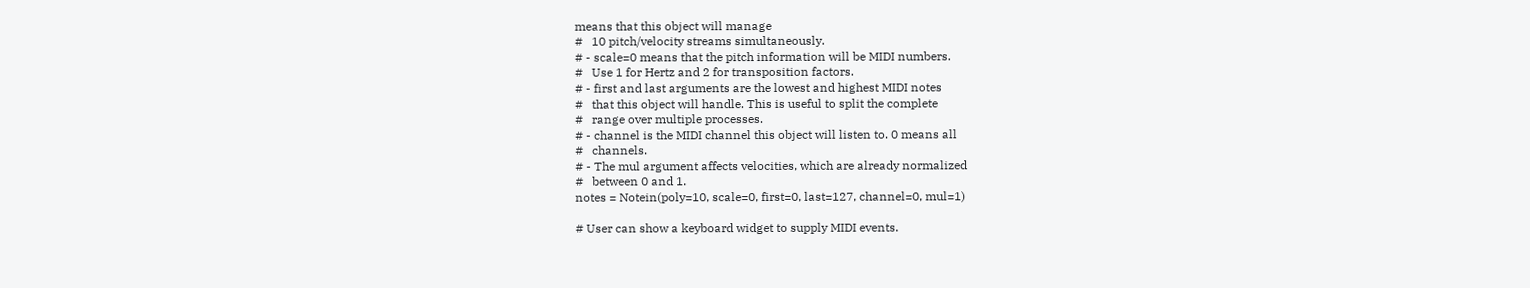means that this object will manage
#   10 pitch/velocity streams simultaneously.
# - scale=0 means that the pitch information will be MIDI numbers.
#   Use 1 for Hertz and 2 for transposition factors.
# - first and last arguments are the lowest and highest MIDI notes
#   that this object will handle. This is useful to split the complete
#   range over multiple processes.
# - channel is the MIDI channel this object will listen to. 0 means all
#   channels.
# - The mul argument affects velocities, which are already normalized
#   between 0 and 1.
notes = Notein(poly=10, scale=0, first=0, last=127, channel=0, mul=1)

# User can show a keyboard widget to supply MIDI events.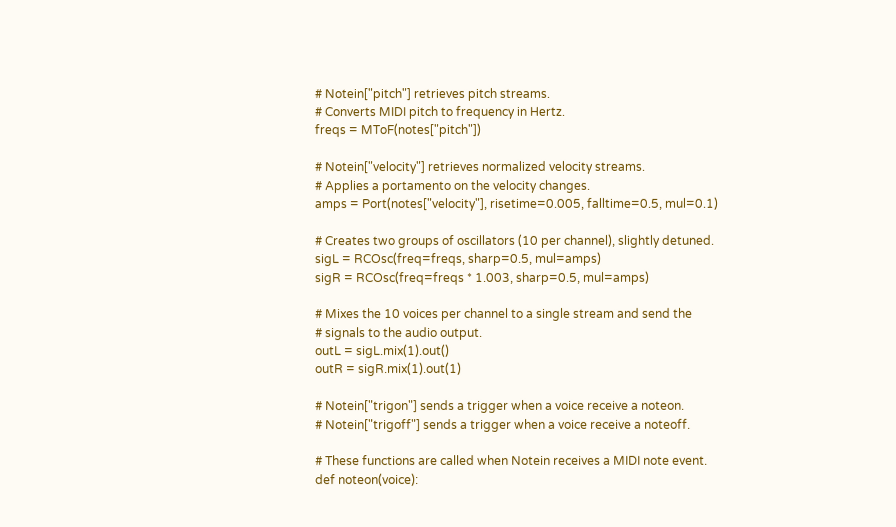# Notein["pitch"] retrieves pitch streams.
# Converts MIDI pitch to frequency in Hertz.
freqs = MToF(notes["pitch"])

# Notein["velocity"] retrieves normalized velocity streams.
# Applies a portamento on the velocity changes.
amps = Port(notes["velocity"], risetime=0.005, falltime=0.5, mul=0.1)

# Creates two groups of oscillators (10 per channel), slightly detuned.
sigL = RCOsc(freq=freqs, sharp=0.5, mul=amps)
sigR = RCOsc(freq=freqs * 1.003, sharp=0.5, mul=amps)

# Mixes the 10 voices per channel to a single stream and send the
# signals to the audio output.
outL = sigL.mix(1).out()
outR = sigR.mix(1).out(1)

# Notein["trigon"] sends a trigger when a voice receive a noteon.
# Notein["trigoff"] sends a trigger when a voice receive a noteoff.

# These functions are called when Notein receives a MIDI note event.
def noteon(voice):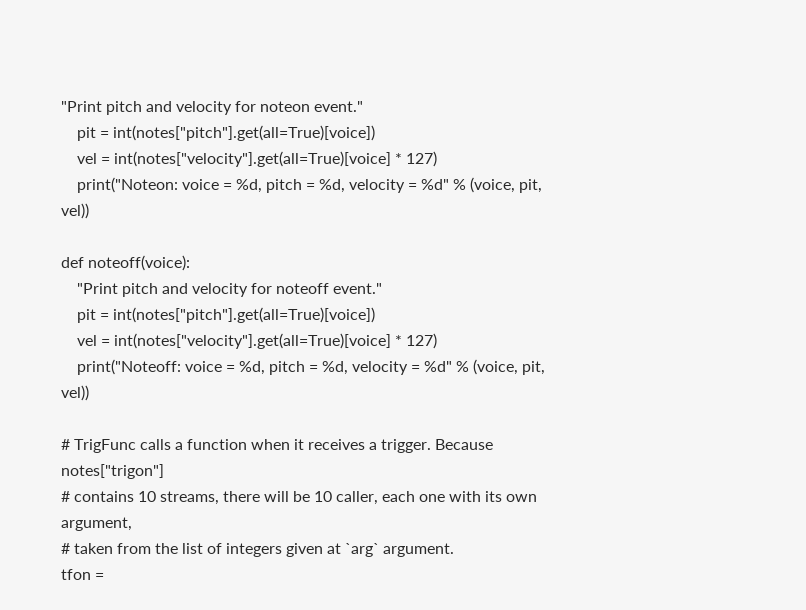"Print pitch and velocity for noteon event."
    pit = int(notes["pitch"].get(all=True)[voice])
    vel = int(notes["velocity"].get(all=True)[voice] * 127)
    print("Noteon: voice = %d, pitch = %d, velocity = %d" % (voice, pit, vel))

def noteoff(voice):
    "Print pitch and velocity for noteoff event."
    pit = int(notes["pitch"].get(all=True)[voice])
    vel = int(notes["velocity"].get(all=True)[voice] * 127)
    print("Noteoff: voice = %d, pitch = %d, velocity = %d" % (voice, pit, vel))

# TrigFunc calls a function when it receives a trigger. Because notes["trigon"]
# contains 10 streams, there will be 10 caller, each one with its own argument,
# taken from the list of integers given at `arg` argument.
tfon =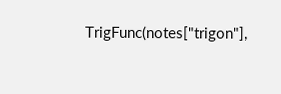TrigFunc(notes["trigon"],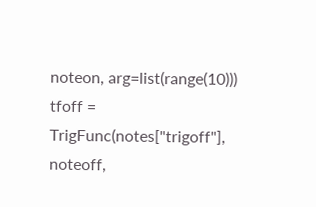noteon, arg=list(range(10)))
tfoff = TrigFunc(notes["trigoff"], noteoff,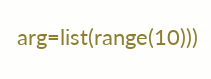arg=list(range(10)))